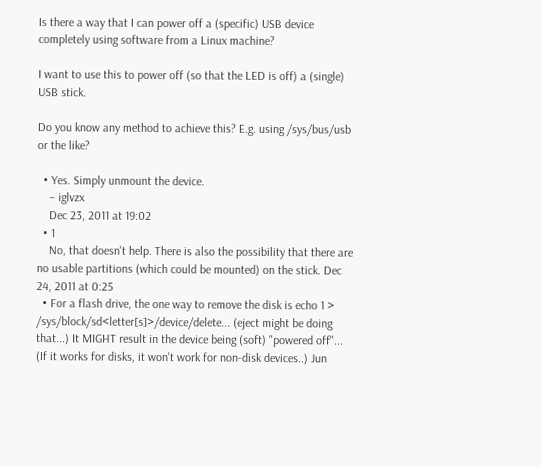Is there a way that I can power off a (specific) USB device completely using software from a Linux machine?

I want to use this to power off (so that the LED is off) a (single) USB stick.

Do you know any method to achieve this? E.g. using /sys/bus/usb or the like?

  • Yes. Simply unmount the device.
    – iglvzx
    Dec 23, 2011 at 19:02
  • 1
    No, that doesn't help. There is also the possibility that there are no usable partitions (which could be mounted) on the stick. Dec 24, 2011 at 0:25
  • For a flash drive, the one way to remove the disk is echo 1 > /sys/block/sd<letter[s]>/device/delete... (eject might be doing that...) It MIGHT result in the device being (soft) "powered off"... (If it works for disks, it won't work for non-disk devices..) Jun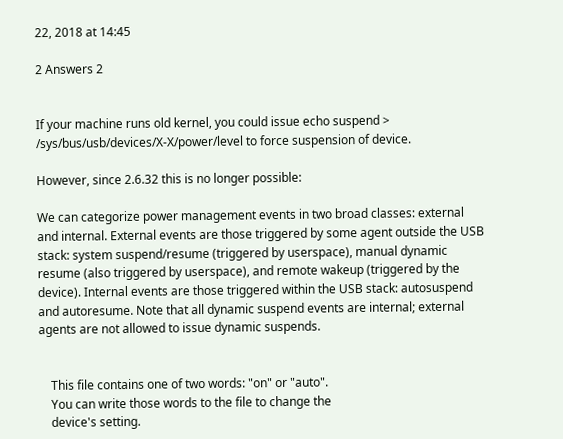22, 2018 at 14:45

2 Answers 2


If your machine runs old kernel, you could issue echo suspend > /sys/bus/usb/devices/X-X/power/level to force suspension of device.

However, since 2.6.32 this is no longer possible:

We can categorize power management events in two broad classes: external and internal. External events are those triggered by some agent outside the USB stack: system suspend/resume (triggered by userspace), manual dynamic resume (also triggered by userspace), and remote wakeup (triggered by the device). Internal events are those triggered within the USB stack: autosuspend and autoresume. Note that all dynamic suspend events are internal; external agents are not allowed to issue dynamic suspends.


    This file contains one of two words: "on" or "auto".
    You can write those words to the file to change the
    device's setting.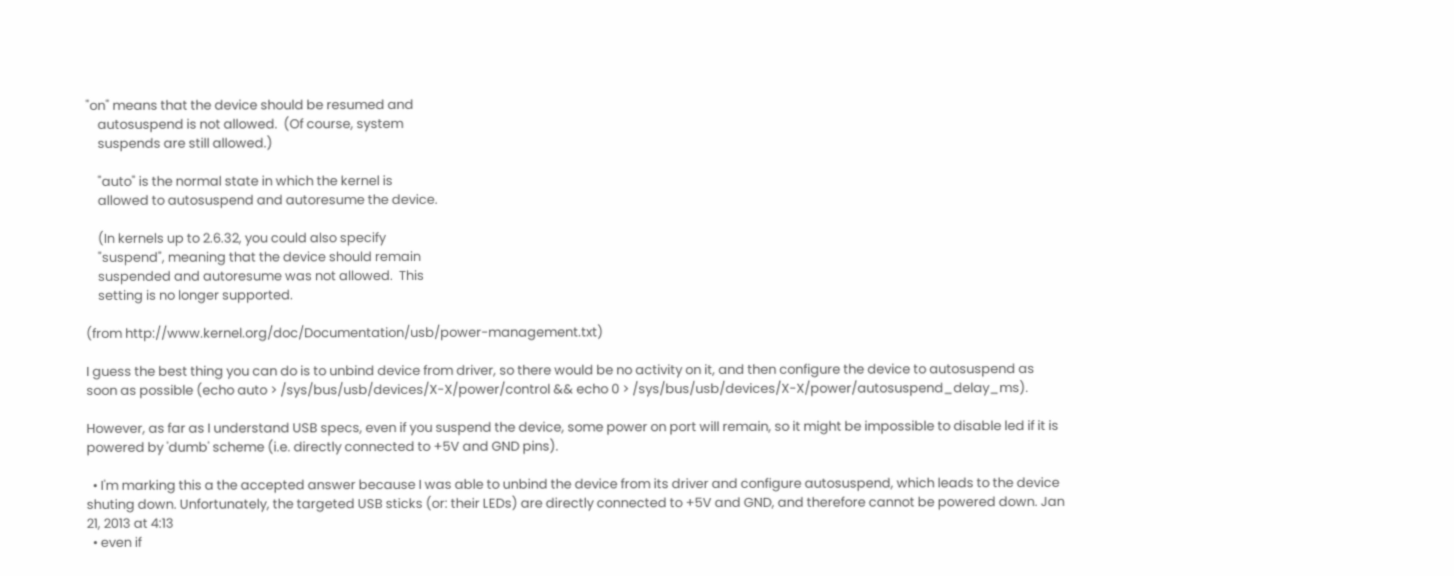"on" means that the device should be resumed and
    autosuspend is not allowed.  (Of course, system
    suspends are still allowed.)

    "auto" is the normal state in which the kernel is
    allowed to autosuspend and autoresume the device.

    (In kernels up to 2.6.32, you could also specify
    "suspend", meaning that the device should remain
    suspended and autoresume was not allowed.  This
    setting is no longer supported.

(from http://www.kernel.org/doc/Documentation/usb/power-management.txt)

I guess the best thing you can do is to unbind device from driver, so there would be no activity on it, and then configure the device to autosuspend as soon as possible (echo auto > /sys/bus/usb/devices/X-X/power/control && echo 0 > /sys/bus/usb/devices/X-X/power/autosuspend_delay_ms).

However, as far as I understand USB specs, even if you suspend the device, some power on port will remain, so it might be impossible to disable led if it is powered by 'dumb' scheme (i.e. directly connected to +5V and GND pins).

  • I'm marking this a the accepted answer because I was able to unbind the device from its driver and configure autosuspend, which leads to the device shuting down. Unfortunately, the targeted USB sticks (or: their LEDs) are directly connected to +5V and GND, and therefore cannot be powered down. Jan 21, 2013 at 4:13
  • even if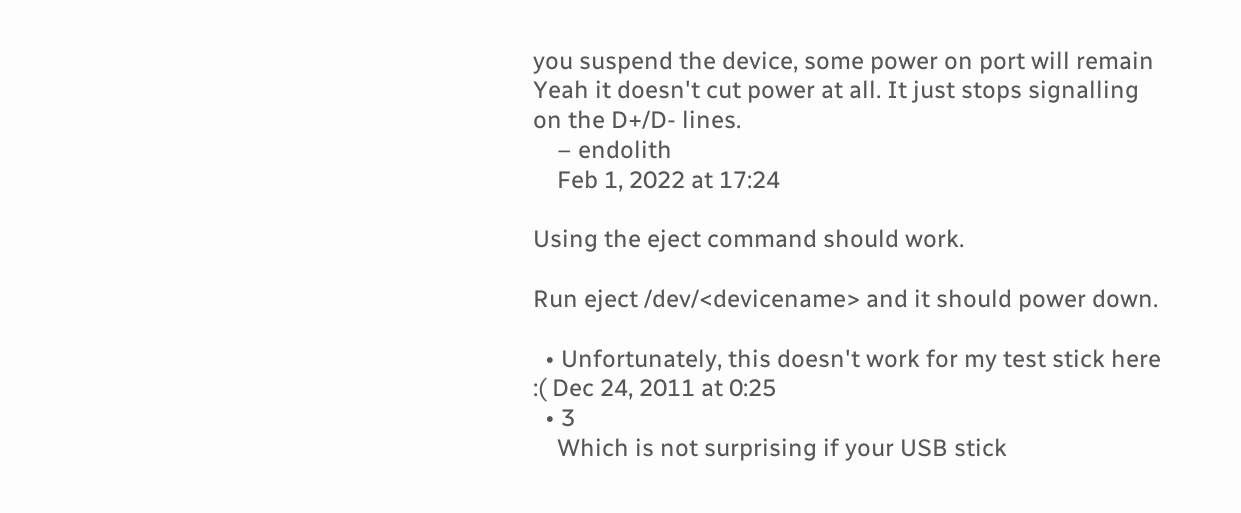you suspend the device, some power on port will remain Yeah it doesn't cut power at all. It just stops signalling on the D+/D- lines.
    – endolith
    Feb 1, 2022 at 17:24

Using the eject command should work.

Run eject /dev/<devicename> and it should power down.

  • Unfortunately, this doesn't work for my test stick here :( Dec 24, 2011 at 0:25
  • 3
    Which is not surprising if your USB stick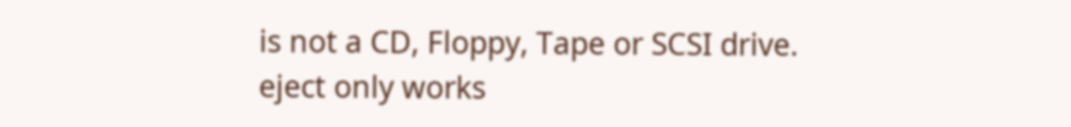is not a CD, Floppy, Tape or SCSI drive. eject only works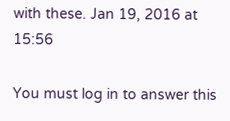with these. Jan 19, 2016 at 15:56

You must log in to answer this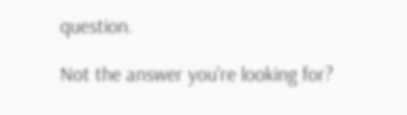question.

Not the answer you're looking for?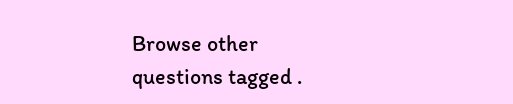Browse other questions tagged .